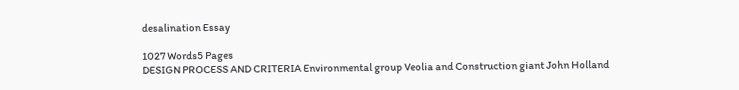desalination Essay

1027 Words5 Pages
DESIGN PROCESS AND CRITERIA Environmental group Veolia and Construction giant John Holland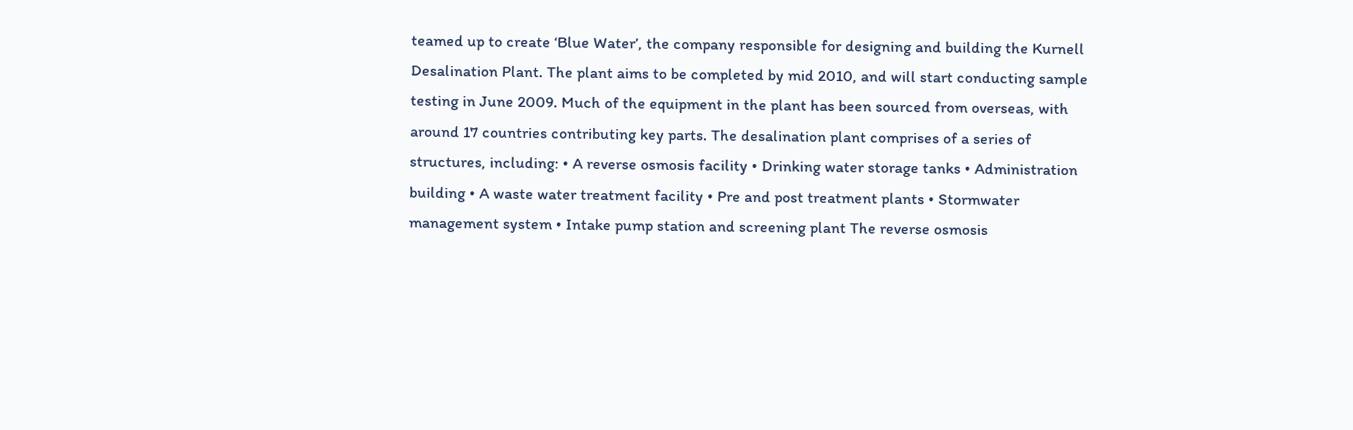teamed up to create ‘Blue Water’, the company responsible for designing and building the Kurnell Desalination Plant. The plant aims to be completed by mid 2010, and will start conducting sample testing in June 2009. Much of the equipment in the plant has been sourced from overseas, with around 17 countries contributing key parts. The desalination plant comprises of a series of structures, including: • A reverse osmosis facility • Drinking water storage tanks • Administration building • A waste water treatment facility • Pre and post treatment plants • Stormwater management system • Intake pump station and screening plant The reverse osmosis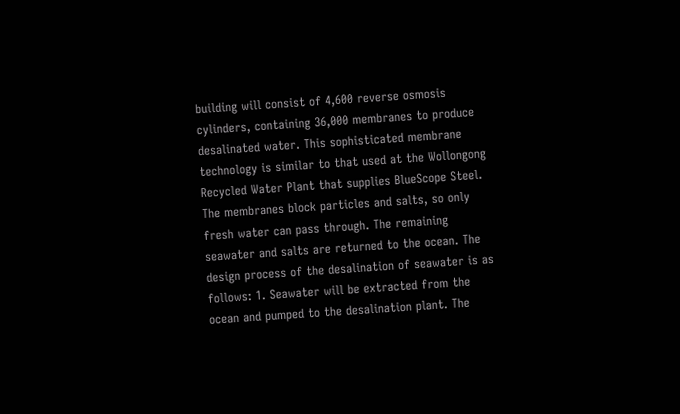building will consist of 4,600 reverse osmosis cylinders, containing 36,000 membranes to produce desalinated water. This sophisticated membrane technology is similar to that used at the Wollongong Recycled Water Plant that supplies BlueScope Steel. The membranes block particles and salts, so only fresh water can pass through. The remaining seawater and salts are returned to the ocean. The design process of the desalination of seawater is as follows: 1. Seawater will be extracted from the ocean and pumped to the desalination plant. The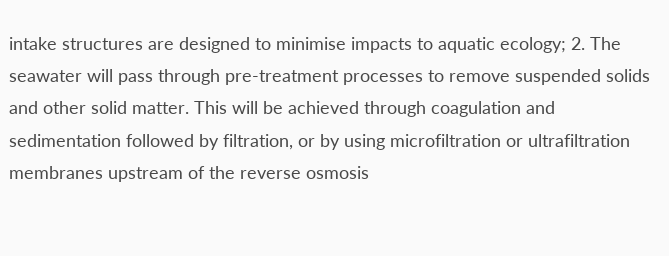intake structures are designed to minimise impacts to aquatic ecology; 2. The seawater will pass through pre-treatment processes to remove suspended solids and other solid matter. This will be achieved through coagulation and sedimentation followed by filtration, or by using microfiltration or ultrafiltration membranes upstream of the reverse osmosis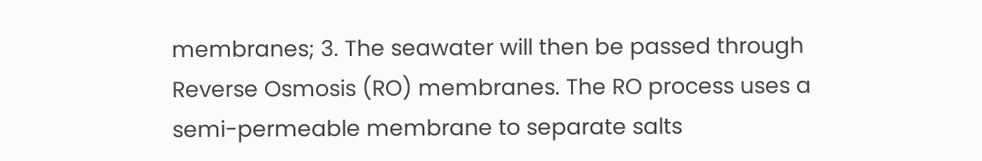membranes; 3. The seawater will then be passed through Reverse Osmosis (RO) membranes. The RO process uses a semi-permeable membrane to separate salts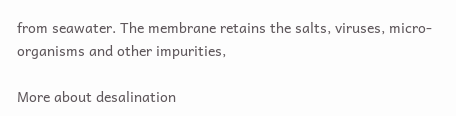from seawater. The membrane retains the salts, viruses, micro-organisms and other impurities,

More about desalination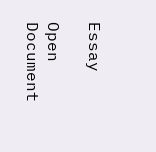Essay

Open Document